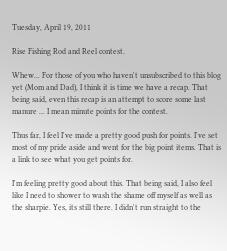Tuesday, April 19, 2011

Rise Fishing Rod and Reel contest.

Whew... For those of you who haven't unsubscribed to this blog yet (Mom and Dad), I think it is time we have a recap. That being said, even this recap is an attempt to score some last manure ... I mean minute points for the contest.

Thus far, I feel I've made a pretty good push for points. I've set most of my pride aside and went for the big point items. That is a link to see what you get points for.

I'm feeling pretty good about this. That being said, I also feel like I need to shower to wash the shame off myself as well as the sharpie. Yes, its still there. I didn't run straight to the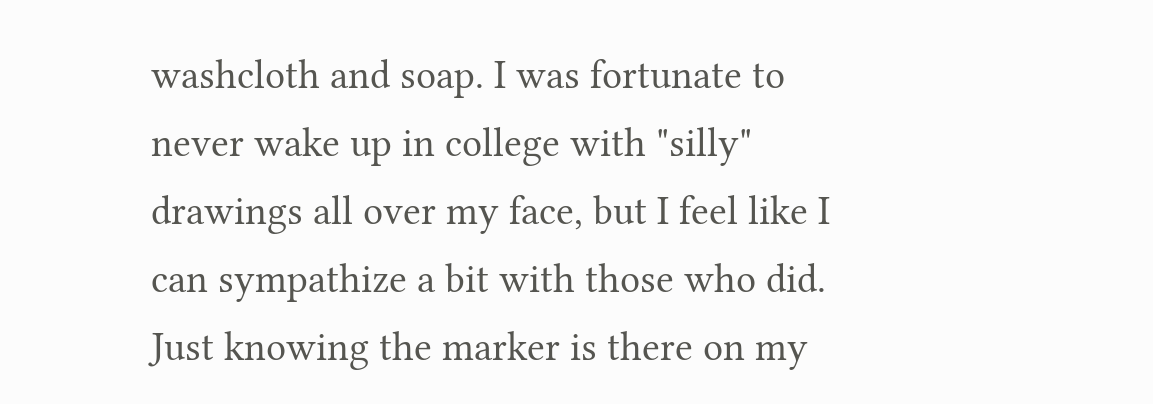washcloth and soap. I was fortunate to never wake up in college with "silly" drawings all over my face, but I feel like I can sympathize a bit with those who did. Just knowing the marker is there on my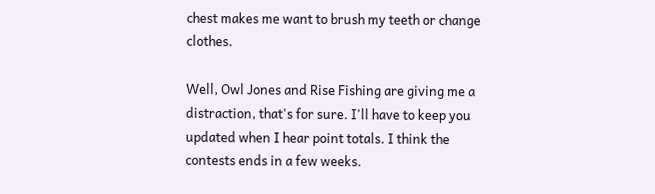chest makes me want to brush my teeth or change clothes.

Well, Owl Jones and Rise Fishing are giving me a distraction, that's for sure. I'll have to keep you updated when I hear point totals. I think the contests ends in a few weeks.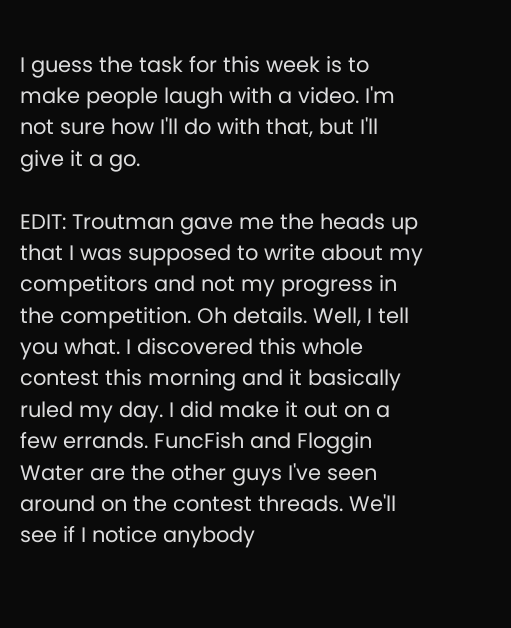I guess the task for this week is to make people laugh with a video. I'm not sure how I'll do with that, but I'll give it a go.

EDIT: Troutman gave me the heads up that I was supposed to write about my competitors and not my progress in the competition. Oh details. Well, I tell you what. I discovered this whole contest this morning and it basically ruled my day. I did make it out on a few errands. FuncFish and Floggin Water are the other guys I've seen around on the contest threads. We'll see if I notice anybody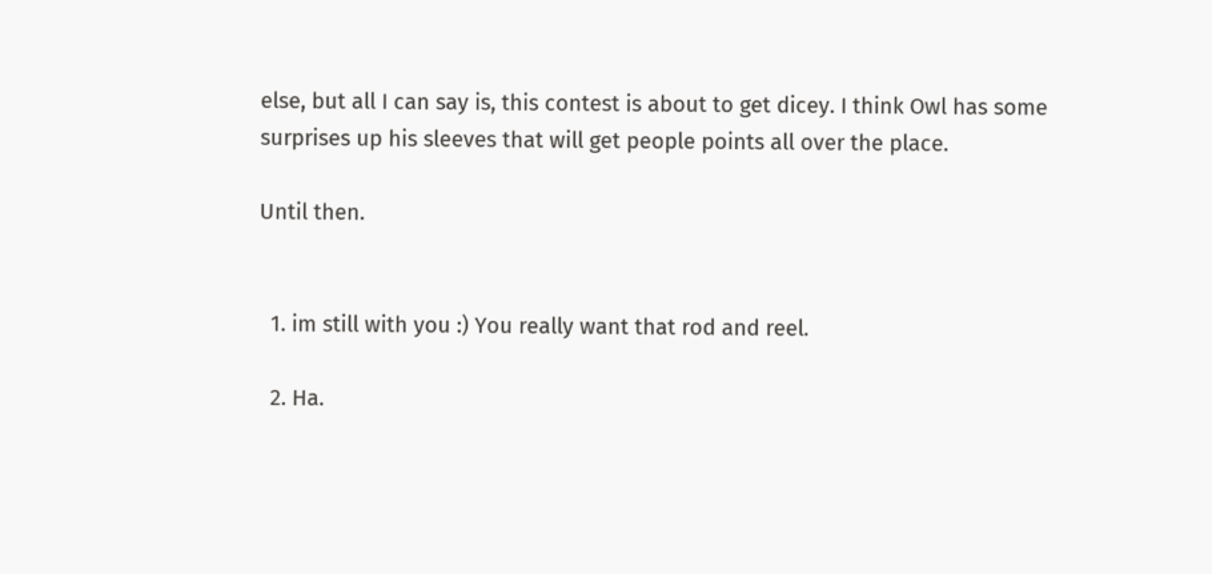else, but all I can say is, this contest is about to get dicey. I think Owl has some surprises up his sleeves that will get people points all over the place.

Until then.


  1. im still with you :) You really want that rod and reel.

  2. Ha.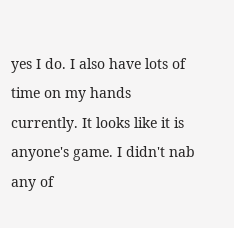yes I do. I also have lots of time on my hands currently. It looks like it is anyone's game. I didn't nab any of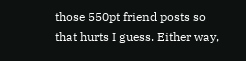those 550pt friend posts so that hurts I guess. Either way,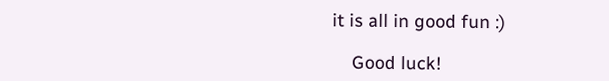it is all in good fun :)

    Good luck!